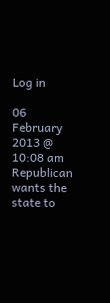Log in

06 February 2013 @ 10:08 am
Republican wants the state to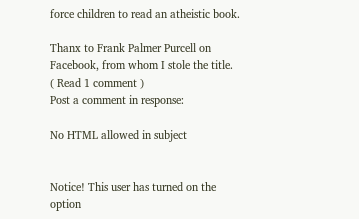force children to read an atheistic book.

Thanx to Frank Palmer Purcell on Facebook, from whom I stole the title.
( Read 1 comment )
Post a comment in response:

No HTML allowed in subject


Notice! This user has turned on the option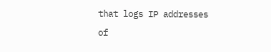that logs IP addresses of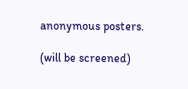anonymous posters.

(will be screened)